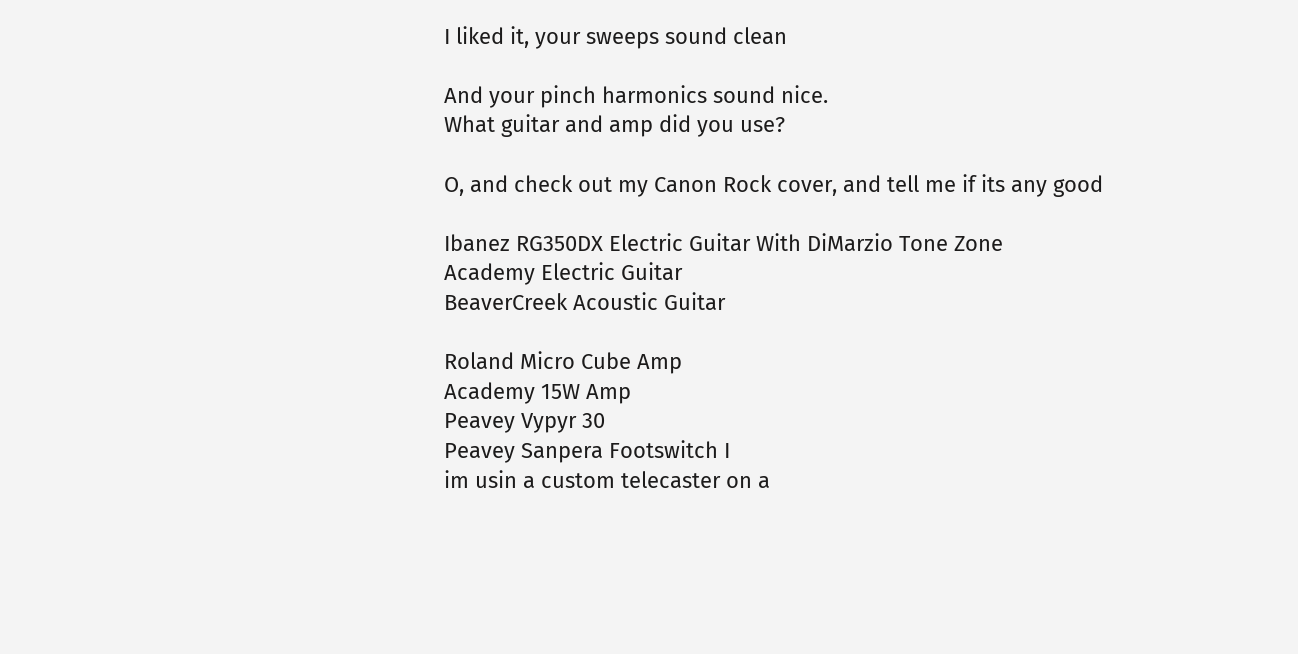I liked it, your sweeps sound clean

And your pinch harmonics sound nice.
What guitar and amp did you use?

O, and check out my Canon Rock cover, and tell me if its any good

Ibanez RG350DX Electric Guitar With DiMarzio Tone Zone
Academy Electric Guitar
BeaverCreek Acoustic Guitar

Roland Micro Cube Amp
Academy 15W Amp
Peavey Vypyr 30
Peavey Sanpera Footswitch I
im usin a custom telecaster on a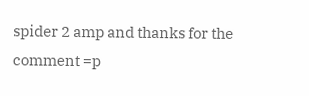spider 2 amp and thanks for the comment =p